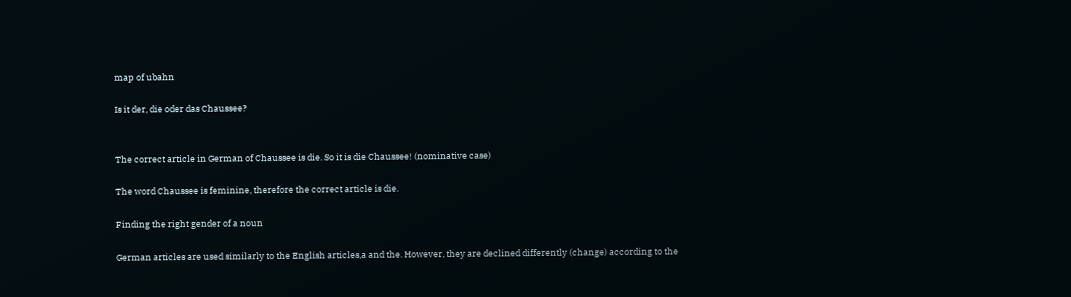map of ubahn

Is it der, die oder das Chaussee?


The correct article in German of Chaussee is die. So it is die Chaussee! (nominative case)

The word Chaussee is feminine, therefore the correct article is die.

Finding the right gender of a noun

German articles are used similarly to the English articles,a and the. However, they are declined differently (change) according to the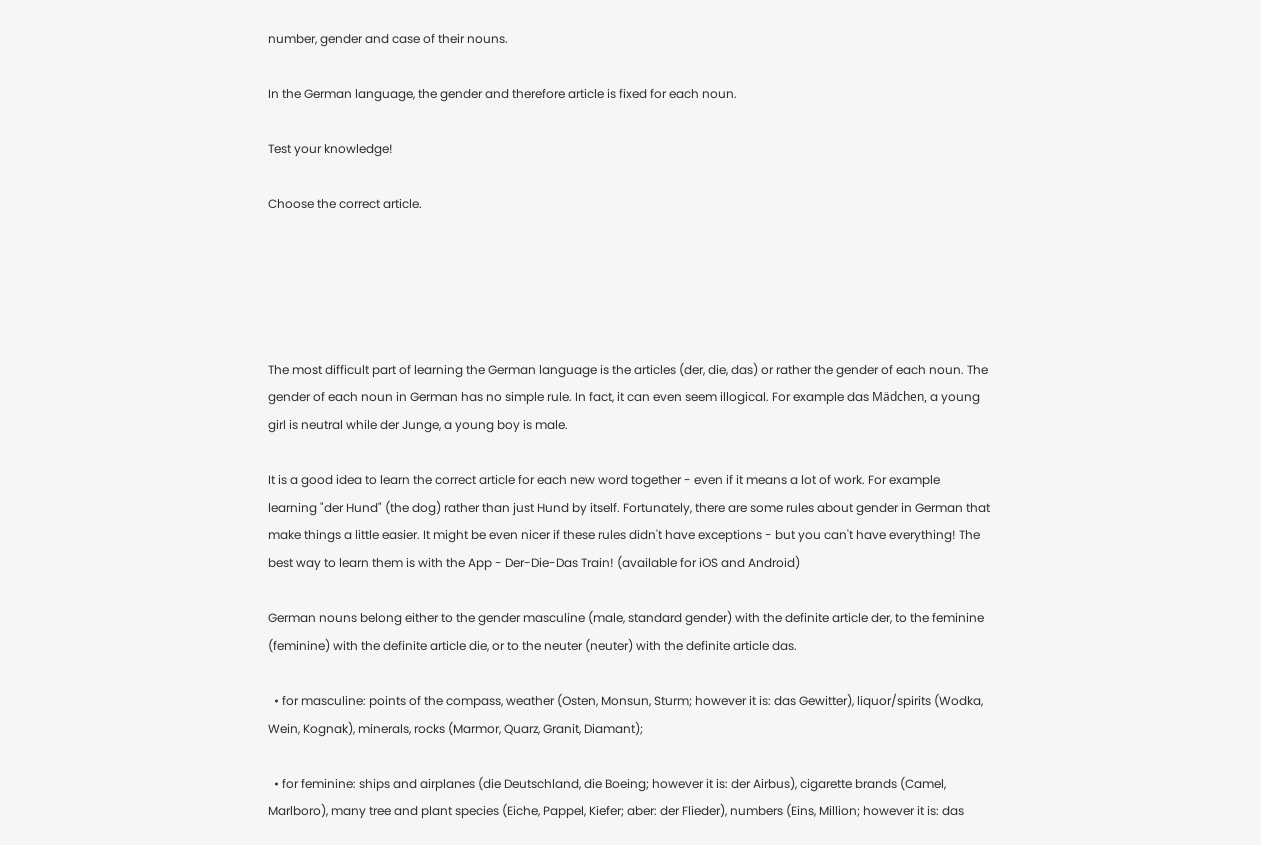number, gender and case of their nouns.

In the German language, the gender and therefore article is fixed for each noun.

Test your knowledge!

Choose the correct article.





The most difficult part of learning the German language is the articles (der, die, das) or rather the gender of each noun. The gender of each noun in German has no simple rule. In fact, it can even seem illogical. For example das Mädchen, a young girl is neutral while der Junge, a young boy is male.

It is a good idea to learn the correct article for each new word together - even if it means a lot of work. For example learning "der Hund" (the dog) rather than just Hund by itself. Fortunately, there are some rules about gender in German that make things a little easier. It might be even nicer if these rules didn't have exceptions - but you can't have everything! The best way to learn them is with the App - Der-Die-Das Train! (available for iOS and Android)

German nouns belong either to the gender masculine (male, standard gender) with the definite article der, to the feminine (feminine) with the definite article die, or to the neuter (neuter) with the definite article das.

  • for masculine: points of the compass, weather (Osten, Monsun, Sturm; however it is: das Gewitter), liquor/spirits (Wodka, Wein, Kognak), minerals, rocks (Marmor, Quarz, Granit, Diamant);

  • for feminine: ships and airplanes (die Deutschland, die Boeing; however it is: der Airbus), cigarette brands (Camel, Marlboro), many tree and plant species (Eiche, Pappel, Kiefer; aber: der Flieder), numbers (Eins, Million; however it is: das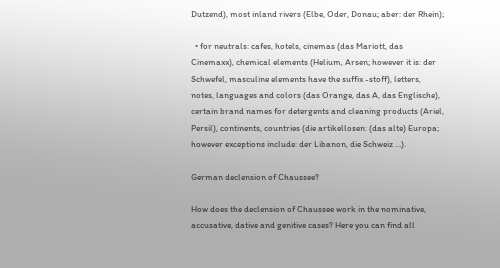Dutzend), most inland rivers (Elbe, Oder, Donau; aber: der Rhein);

  • for neutrals: cafes, hotels, cinemas (das Mariott, das Cinemaxx), chemical elements (Helium, Arsen; however it is: der Schwefel, masculine elements have the suffix -stoff), letters, notes, languages and colors (das Orange, das A, das Englische), certain brand names for detergents and cleaning products (Ariel, Persil), continents, countries (die artikellosen: (das alte) Europa; however exceptions include: der Libanon, die Schweiz …).

German declension of Chaussee?

How does the declension of Chaussee work in the nominative, accusative, dative and genitive cases? Here you can find all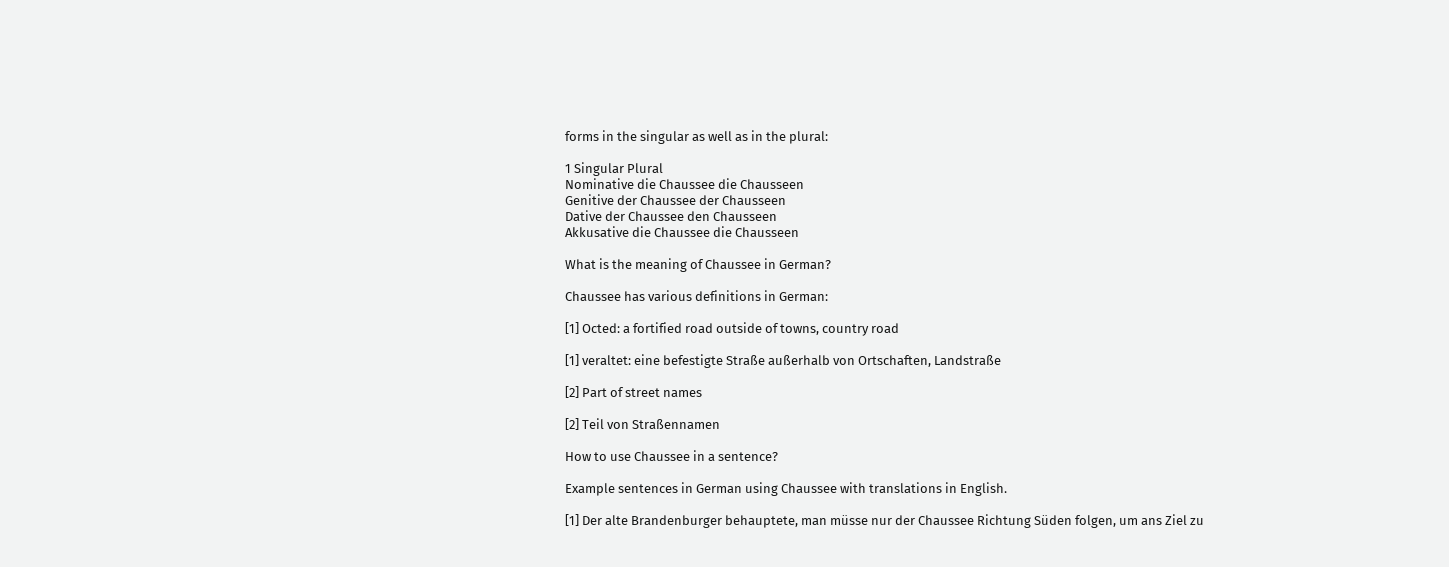forms in the singular as well as in the plural:

1 Singular Plural
Nominative die Chaussee die Chausseen
Genitive der Chaussee der Chausseen
Dative der Chaussee den Chausseen
Akkusative die Chaussee die Chausseen

What is the meaning of Chaussee in German?

Chaussee has various definitions in German:

[1] Octed: a fortified road outside of towns, country road

[1] veraltet: eine befestigte Straße außerhalb von Ortschaften, Landstraße

[2] Part of street names

[2] Teil von Straßennamen

How to use Chaussee in a sentence?

Example sentences in German using Chaussee with translations in English.

[1] Der alte Brandenburger behauptete, man müsse nur der Chaussee Richtung Süden folgen, um ans Ziel zu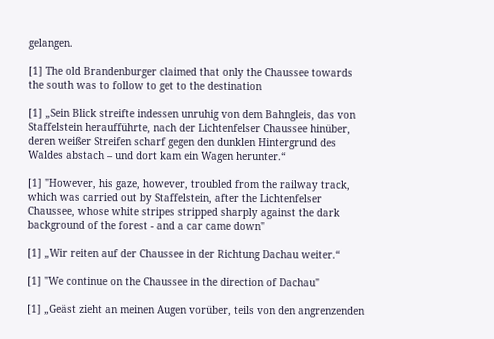gelangen.

[1] The old Brandenburger claimed that only the Chaussee towards the south was to follow to get to the destination

[1] „Sein Blick streifte indessen unruhig von dem Bahngleis, das von Staffelstein heraufführte, nach der Lichtenfelser Chaussee hinüber, deren weißer Streifen scharf gegen den dunklen Hintergrund des Waldes abstach – und dort kam ein Wagen herunter.“

[1] "However, his gaze, however, troubled from the railway track, which was carried out by Staffelstein, after the Lichtenfelser Chaussee, whose white stripes stripped sharply against the dark background of the forest - and a car came down"

[1] „Wir reiten auf der Chaussee in der Richtung Dachau weiter.“

[1] "We continue on the Chaussee in the direction of Dachau"

[1] „Geäst zieht an meinen Augen vorüber, teils von den angrenzenden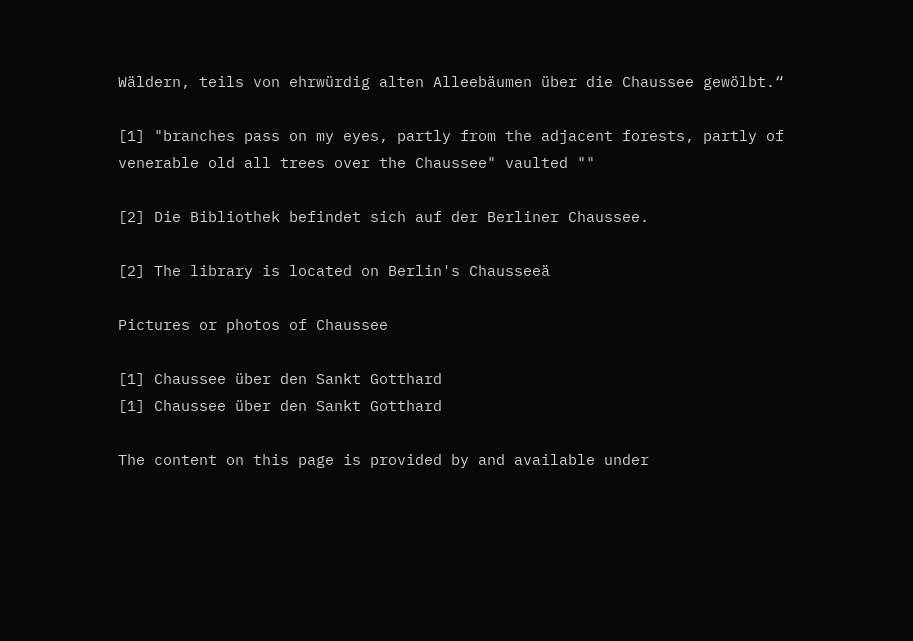Wäldern, teils von ehrwürdig alten Alleebäumen über die Chaussee gewölbt.“

[1] "branches pass on my eyes, partly from the adjacent forests, partly of venerable old all trees over the Chaussee" vaulted ""

[2] Die Bibliothek befindet sich auf der Berliner Chaussee.

[2] The library is located on Berlin's Chausseeä

Pictures or photos of Chaussee

[1] Chaussee über den Sankt Gotthard
[1] Chaussee über den Sankt Gotthard

The content on this page is provided by and available under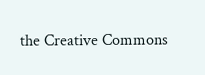the Creative Commons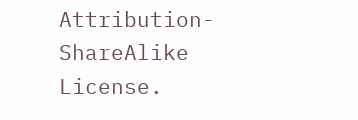Attribution-ShareAlike License.